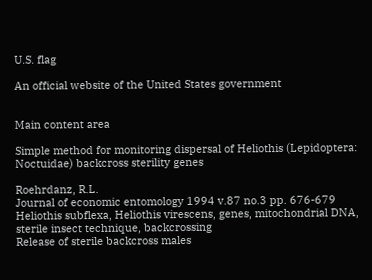U.S. flag

An official website of the United States government


Main content area

Simple method for monitoring dispersal of Heliothis (Lepidoptera: Noctuidae) backcross sterility genes

Roehrdanz, R.L.
Journal of economic entomology 1994 v.87 no.3 pp. 676-679
Heliothis subflexa, Heliothis virescens, genes, mitochondrial DNA, sterile insect technique, backcrossing
Release of sterile backcross males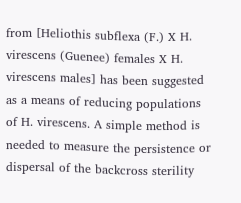from [Heliothis subflexa (F.) X H. virescens (Guenee) females X H. virescens males] has been suggested as a means of reducing populations of H. virescens. A simple method is needed to measure the persistence or dispersal of the backcross sterility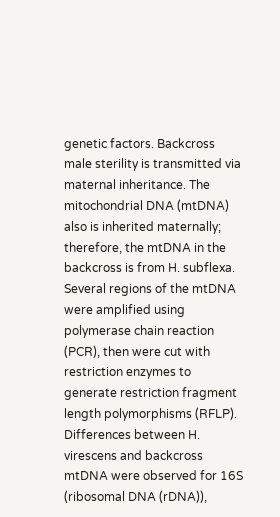genetic factors. Backcross male sterility is transmitted via maternal inheritance. The mitochondrial DNA (mtDNA) also is inherited maternally; therefore, the mtDNA in the backcross is from H. subflexa. Several regions of the mtDNA were amplified using polymerase chain reaction (PCR), then were cut with restriction enzymes to generate restriction fragment length polymorphisms (RFLP). Differences between H. virescens and backcross mtDNA were observed for 16S (ribosomal DNA (rDNA)),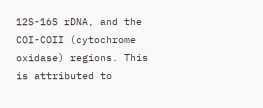12S-16S rDNA, and the COI-COII (cytochrome oxidase) regions. This is attributed to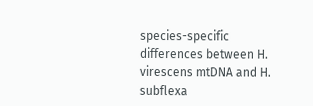species-specific differences between H. virescens mtDNA and H. subflexa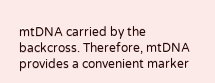mtDNA carried by the backcross. Therefore, mtDNA provides a convenient marker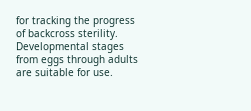for tracking the progress of backcross sterility. Developmental stages from eggs through adults are suitable for use.